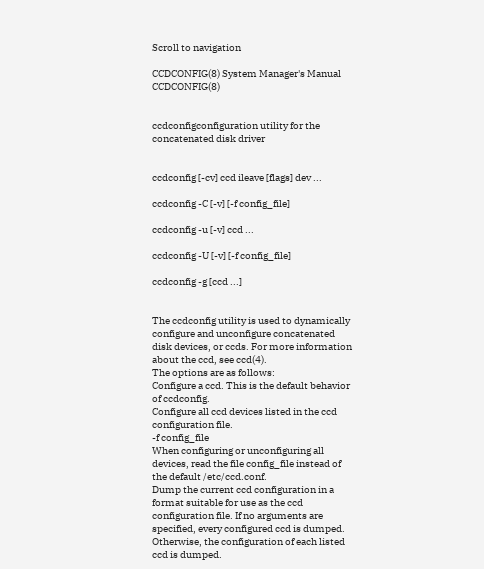Scroll to navigation

CCDCONFIG(8) System Manager's Manual CCDCONFIG(8)


ccdconfigconfiguration utility for the concatenated disk driver


ccdconfig [-cv] ccd ileave [flags] dev ...

ccdconfig -C [-v] [-f config_file]

ccdconfig -u [-v] ccd ...

ccdconfig -U [-v] [-f config_file]

ccdconfig -g [ccd ...]


The ccdconfig utility is used to dynamically configure and unconfigure concatenated disk devices, or ccds. For more information about the ccd, see ccd(4).
The options are as follows:
Configure a ccd. This is the default behavior of ccdconfig.
Configure all ccd devices listed in the ccd configuration file.
-f config_file
When configuring or unconfiguring all devices, read the file config_file instead of the default /etc/ccd.conf.
Dump the current ccd configuration in a format suitable for use as the ccd configuration file. If no arguments are specified, every configured ccd is dumped. Otherwise, the configuration of each listed ccd is dumped.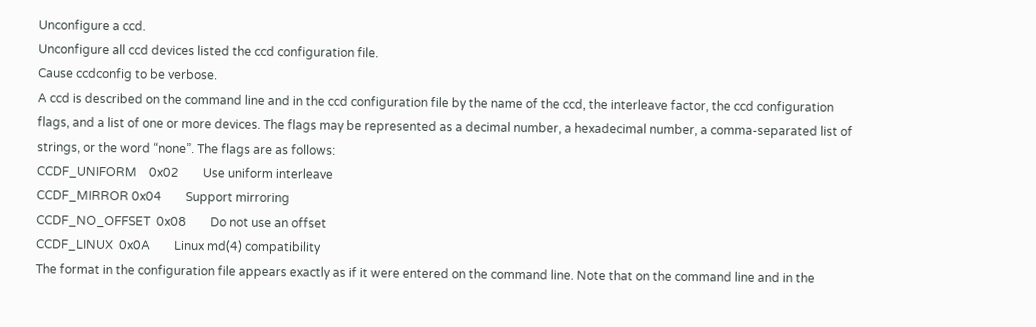Unconfigure a ccd.
Unconfigure all ccd devices listed the ccd configuration file.
Cause ccdconfig to be verbose.
A ccd is described on the command line and in the ccd configuration file by the name of the ccd, the interleave factor, the ccd configuration flags, and a list of one or more devices. The flags may be represented as a decimal number, a hexadecimal number, a comma-separated list of strings, or the word “none”. The flags are as follows:
CCDF_UNIFORM    0x02        Use uniform interleave
CCDF_MIRROR 0x04        Support mirroring
CCDF_NO_OFFSET  0x08        Do not use an offset
CCDF_LINUX  0x0A        Linux md(4) compatibility
The format in the configuration file appears exactly as if it were entered on the command line. Note that on the command line and in the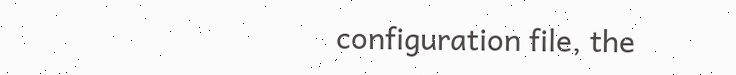configuration file, the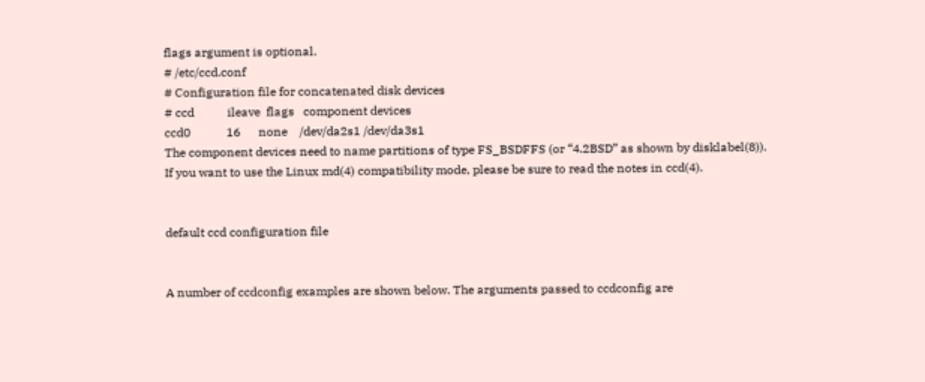flags argument is optional.
# /etc/ccd.conf
# Configuration file for concatenated disk devices
# ccd           ileave  flags   component devices
ccd0            16      none    /dev/da2s1 /dev/da3s1
The component devices need to name partitions of type FS_BSDFFS (or “4.2BSD” as shown by disklabel(8)).
If you want to use the Linux md(4) compatibility mode, please be sure to read the notes in ccd(4).


default ccd configuration file


A number of ccdconfig examples are shown below. The arguments passed to ccdconfig are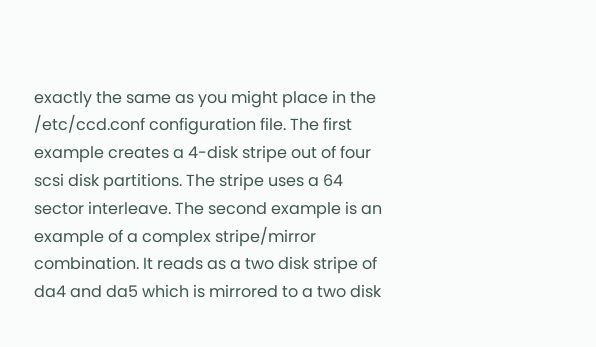exactly the same as you might place in the /etc/ccd.conf configuration file. The first example creates a 4-disk stripe out of four scsi disk partitions. The stripe uses a 64 sector interleave. The second example is an example of a complex stripe/mirror combination. It reads as a two disk stripe of da4 and da5 which is mirrored to a two disk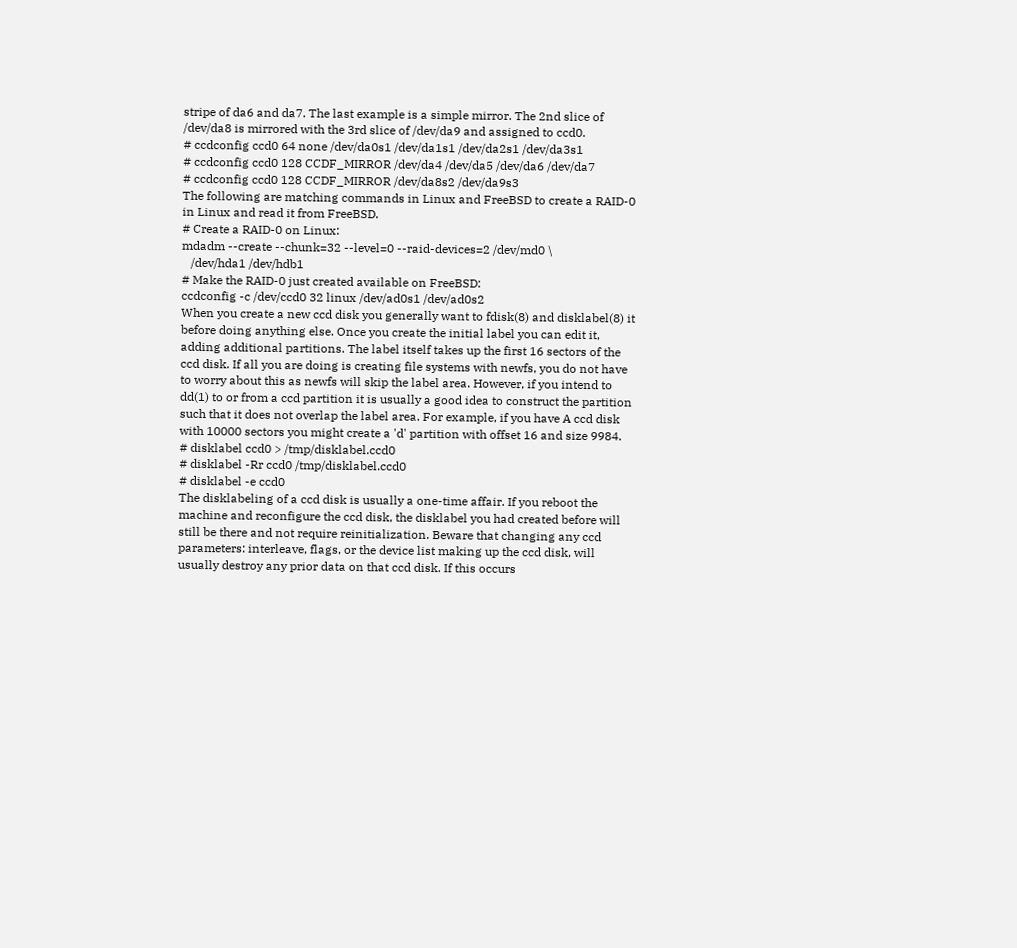stripe of da6 and da7. The last example is a simple mirror. The 2nd slice of /dev/da8 is mirrored with the 3rd slice of /dev/da9 and assigned to ccd0.
# ccdconfig ccd0 64 none /dev/da0s1 /dev/da1s1 /dev/da2s1 /dev/da3s1
# ccdconfig ccd0 128 CCDF_MIRROR /dev/da4 /dev/da5 /dev/da6 /dev/da7
# ccdconfig ccd0 128 CCDF_MIRROR /dev/da8s2 /dev/da9s3
The following are matching commands in Linux and FreeBSD to create a RAID-0 in Linux and read it from FreeBSD.
# Create a RAID-0 on Linux:
mdadm --create --chunk=32 --level=0 --raid-devices=2 /dev/md0 \
   /dev/hda1 /dev/hdb1
# Make the RAID-0 just created available on FreeBSD:
ccdconfig -c /dev/ccd0 32 linux /dev/ad0s1 /dev/ad0s2
When you create a new ccd disk you generally want to fdisk(8) and disklabel(8) it before doing anything else. Once you create the initial label you can edit it, adding additional partitions. The label itself takes up the first 16 sectors of the ccd disk. If all you are doing is creating file systems with newfs, you do not have to worry about this as newfs will skip the label area. However, if you intend to dd(1) to or from a ccd partition it is usually a good idea to construct the partition such that it does not overlap the label area. For example, if you have A ccd disk with 10000 sectors you might create a 'd' partition with offset 16 and size 9984.
# disklabel ccd0 > /tmp/disklabel.ccd0
# disklabel -Rr ccd0 /tmp/disklabel.ccd0
# disklabel -e ccd0
The disklabeling of a ccd disk is usually a one-time affair. If you reboot the machine and reconfigure the ccd disk, the disklabel you had created before will still be there and not require reinitialization. Beware that changing any ccd parameters: interleave, flags, or the device list making up the ccd disk, will usually destroy any prior data on that ccd disk. If this occurs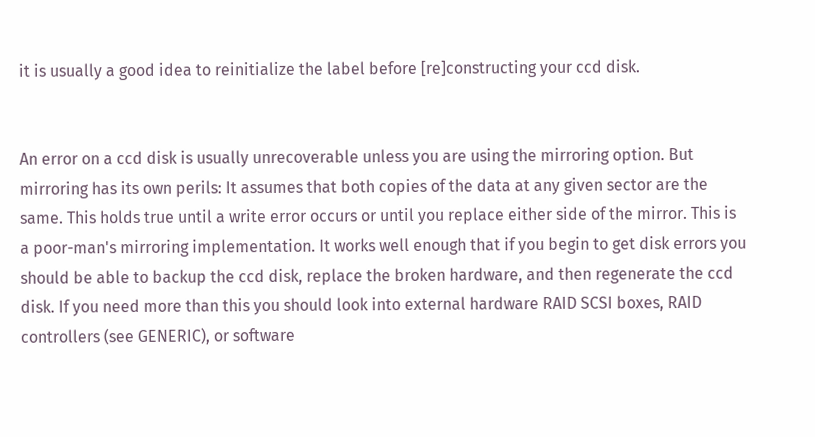it is usually a good idea to reinitialize the label before [re]constructing your ccd disk.


An error on a ccd disk is usually unrecoverable unless you are using the mirroring option. But mirroring has its own perils: It assumes that both copies of the data at any given sector are the same. This holds true until a write error occurs or until you replace either side of the mirror. This is a poor-man's mirroring implementation. It works well enough that if you begin to get disk errors you should be able to backup the ccd disk, replace the broken hardware, and then regenerate the ccd disk. If you need more than this you should look into external hardware RAID SCSI boxes, RAID controllers (see GENERIC), or software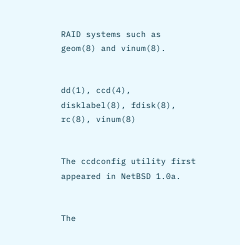RAID systems such as geom(8) and vinum(8).


dd(1), ccd(4), disklabel(8), fdisk(8), rc(8), vinum(8)


The ccdconfig utility first appeared in NetBSD 1.0a.


The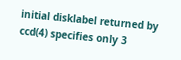initial disklabel returned by ccd(4) specifies only 3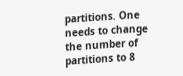partitions. One needs to change the number of partitions to 8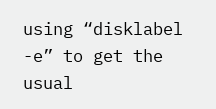using “disklabel -e” to get the usual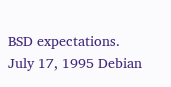BSD expectations.
July 17, 1995 Debian